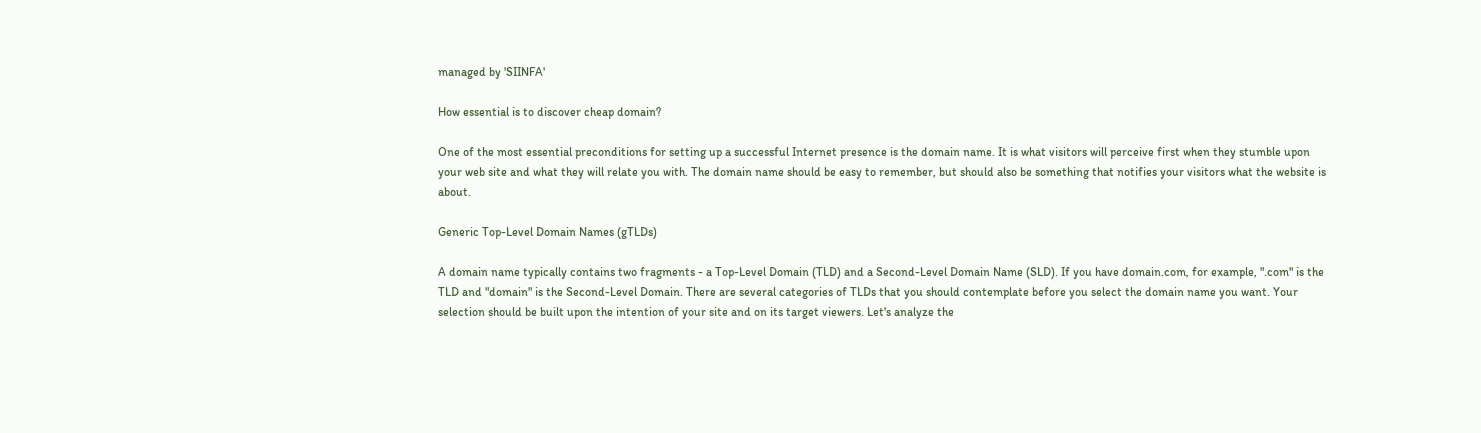managed by 'SIINFA'

How essential is to discover cheap domain?

One of the most essential preconditions for setting up a successful Internet presence is the domain name. It is what visitors will perceive first when they stumble upon your web site and what they will relate you with. The domain name should be easy to remember, but should also be something that notifies your visitors what the website is about.

Generic Top-Level Domain Names (gTLDs)

A domain name typically contains two fragments - a Top-Level Domain (TLD) and a Second-Level Domain Name (SLD). If you have domain.com, for example, ".com" is the TLD and "domain" is the Second-Level Domain. There are several categories of TLDs that you should contemplate before you select the domain name you want. Your selection should be built upon the intention of your site and on its target viewers. Let's analyze the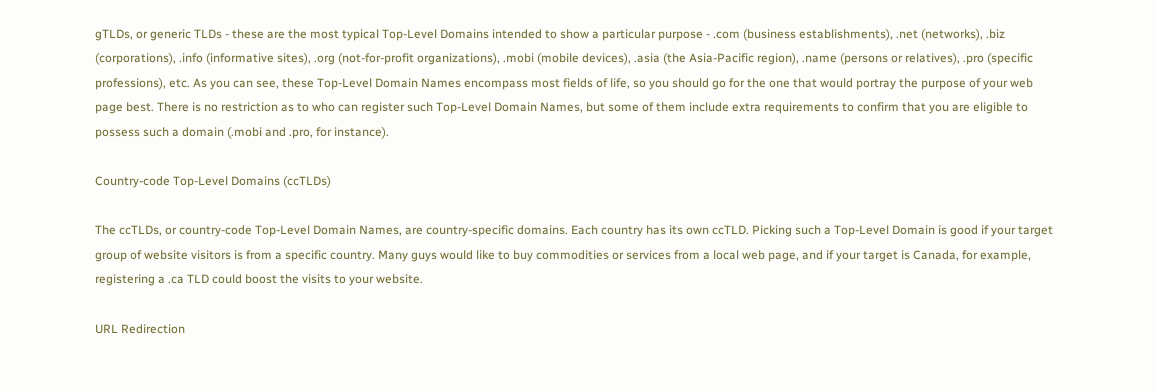gTLDs, or generic TLDs - these are the most typical Top-Level Domains intended to show a particular purpose - .com (business establishments), .net (networks), .biz (corporations), .info (informative sites), .org (not-for-profit organizations), .mobi (mobile devices), .asia (the Asia-Pacific region), .name (persons or relatives), .pro (specific professions), etc. As you can see, these Top-Level Domain Names encompass most fields of life, so you should go for the one that would portray the purpose of your web page best. There is no restriction as to who can register such Top-Level Domain Names, but some of them include extra requirements to confirm that you are eligible to possess such a domain (.mobi and .pro, for instance).

Country-code Top-Level Domains (ccTLDs)

The ccTLDs, or country-code Top-Level Domain Names, are country-specific domains. Each country has its own ccTLD. Picking such a Top-Level Domain is good if your target group of website visitors is from a specific country. Many guys would like to buy commodities or services from a local web page, and if your target is Canada, for example, registering a .ca TLD could boost the visits to your website.

URL Redirection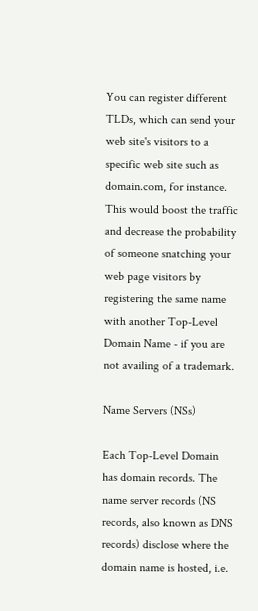You can register different TLDs, which can send your web site's visitors to a specific web site such as domain.com, for instance. This would boost the traffic and decrease the probability of someone snatching your web page visitors by registering the same name with another Top-Level Domain Name - if you are not availing of a trademark.

Name Servers (NSs)

Each Top-Level Domain has domain records. The name server records (NS records, also known as DNS records) disclose where the domain name is hosted, i.e.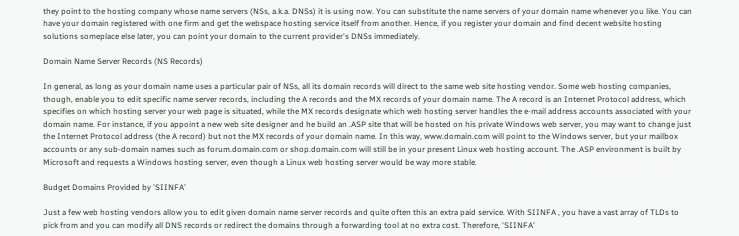they point to the hosting company whose name servers (NSs, a.k.a. DNSs) it is using now. You can substitute the name servers of your domain name whenever you like. You can have your domain registered with one firm and get the webspace hosting service itself from another. Hence, if you register your domain and find decent website hosting solutions someplace else later, you can point your domain to the current provider's DNSs immediately.

Domain Name Server Records (NS Records)

In general, as long as your domain name uses a particular pair of NSs, all its domain records will direct to the same web site hosting vendor. Some web hosting companies, though, enable you to edit specific name server records, including the A records and the MX records of your domain name. The A record is an Internet Protocol address, which specifies on which hosting server your web page is situated, while the MX records designate which web hosting server handles the e-mail address accounts associated with your domain name. For instance, if you appoint a new web site designer and he build an .ASP site that will be hosted on his private Windows web server, you may want to change just the Internet Protocol address (the A record) but not the MX records of your domain name. In this way, www.domain.com will point to the Windows server, but your mailbox accounts or any sub-domain names such as forum.domain.com or shop.domain.com will still be in your present Linux web hosting account. The .ASP environment is built by Microsoft and requests a Windows hosting server, even though a Linux web hosting server would be way more stable.

Budget Domains Provided by 'SIINFA'

Just a few web hosting vendors allow you to edit given domain name server records and quite often this an extra paid service. With SIINFA , you have a vast array of TLDs to pick from and you can modify all DNS records or redirect the domains through a forwarding tool at no extra cost. Therefore, 'SIINFA'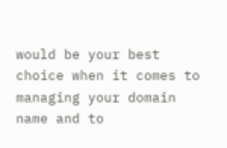would be your best choice when it comes to managing your domain name and to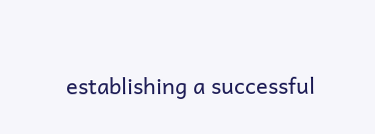establishing a successful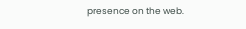presence on the web.